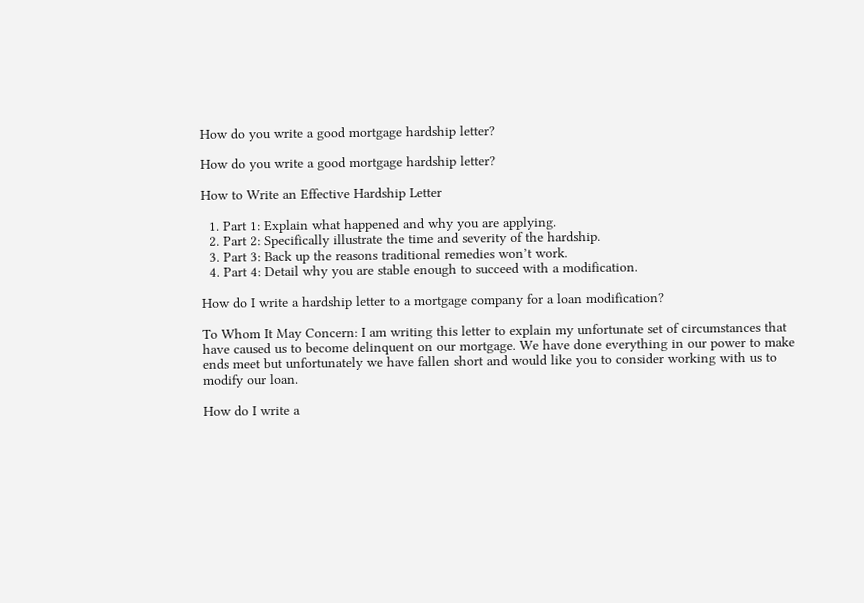How do you write a good mortgage hardship letter?

How do you write a good mortgage hardship letter?

How to Write an Effective Hardship Letter

  1. Part 1: Explain what happened and why you are applying.
  2. Part 2: Specifically illustrate the time and severity of the hardship.
  3. Part 3: Back up the reasons traditional remedies won’t work.
  4. Part 4: Detail why you are stable enough to succeed with a modification.

How do I write a hardship letter to a mortgage company for a loan modification?

To Whom It May Concern: I am writing this letter to explain my unfortunate set of circumstances that have caused us to become delinquent on our mortgage. We have done everything in our power to make ends meet but unfortunately we have fallen short and would like you to consider working with us to modify our loan.

How do I write a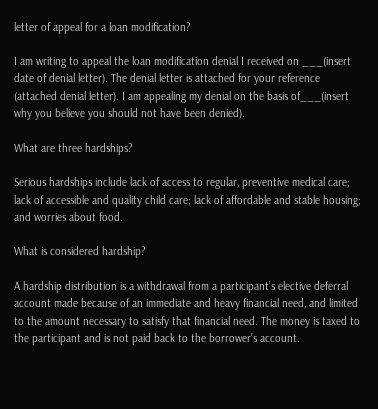letter of appeal for a loan modification?

I am writing to appeal the loan modification denial I received on ___(insert date of denial letter). The denial letter is attached for your reference (attached denial letter). I am appealing my denial on the basis of___(insert why you believe you should not have been denied).

What are three hardships?

Serious hardships include lack of access to regular, preventive medical care; lack of accessible and quality child care; lack of affordable and stable housing; and worries about food.

What is considered hardship?

A hardship distribution is a withdrawal from a participant’s elective deferral account made because of an immediate and heavy financial need, and limited to the amount necessary to satisfy that financial need. The money is taxed to the participant and is not paid back to the borrower’s account.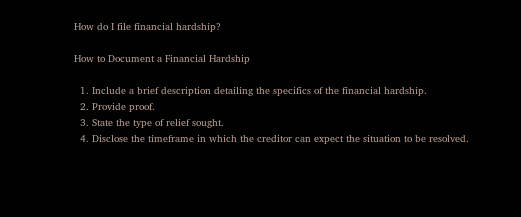How do I file financial hardship?

How to Document a Financial Hardship

  1. Include a brief description detailing the specifics of the financial hardship.
  2. Provide proof.
  3. State the type of relief sought.
  4. Disclose the timeframe in which the creditor can expect the situation to be resolved.